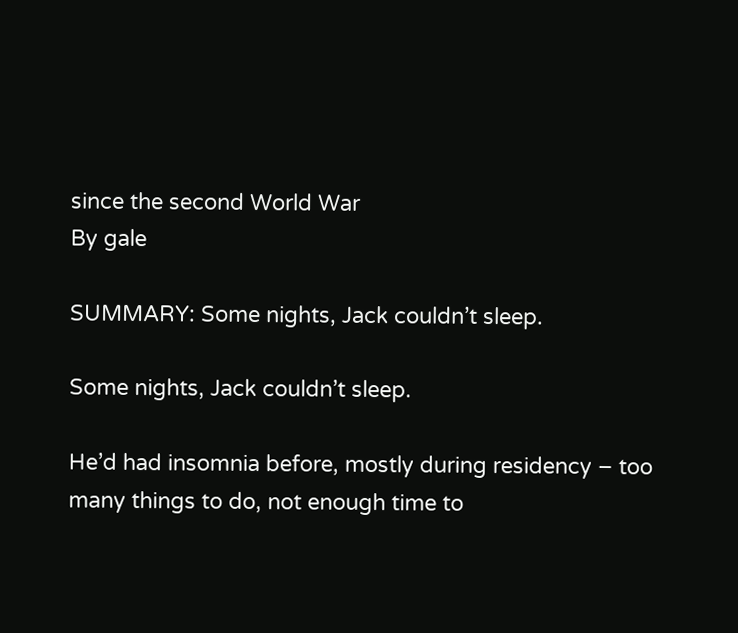since the second World War
By gale

SUMMARY: Some nights, Jack couldn’t sleep.

Some nights, Jack couldn’t sleep.

He’d had insomnia before, mostly during residency – too many things to do, not enough time to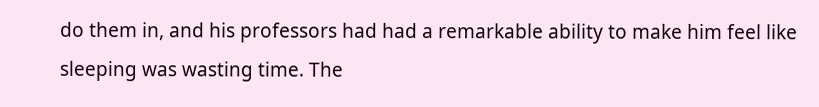do them in, and his professors had had a remarkable ability to make him feel like sleeping was wasting time. The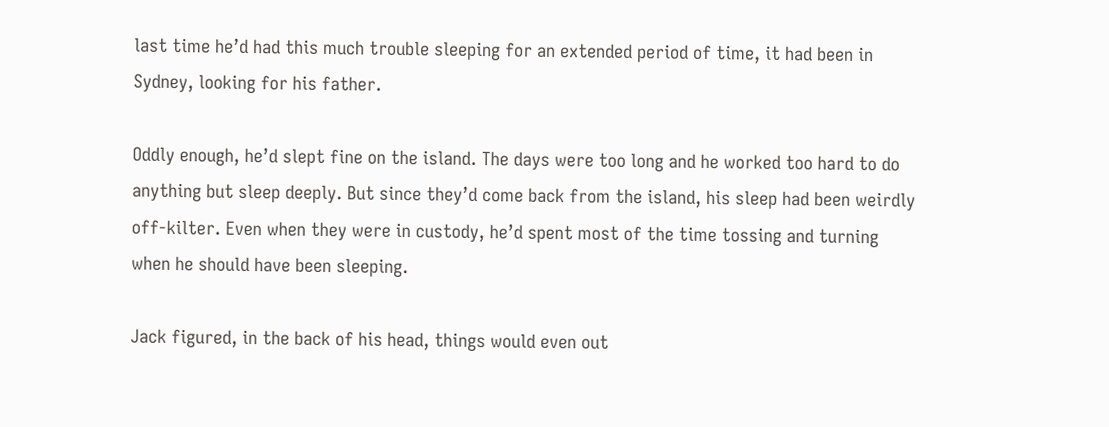last time he’d had this much trouble sleeping for an extended period of time, it had been in Sydney, looking for his father.

Oddly enough, he’d slept fine on the island. The days were too long and he worked too hard to do anything but sleep deeply. But since they’d come back from the island, his sleep had been weirdly off-kilter. Even when they were in custody, he’d spent most of the time tossing and turning when he should have been sleeping.

Jack figured, in the back of his head, things would even out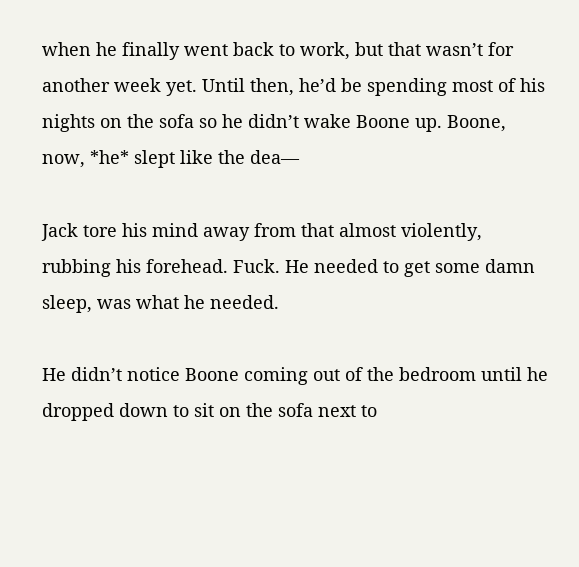when he finally went back to work, but that wasn’t for another week yet. Until then, he’d be spending most of his nights on the sofa so he didn’t wake Boone up. Boone, now, *he* slept like the dea—

Jack tore his mind away from that almost violently, rubbing his forehead. Fuck. He needed to get some damn sleep, was what he needed.

He didn’t notice Boone coming out of the bedroom until he dropped down to sit on the sofa next to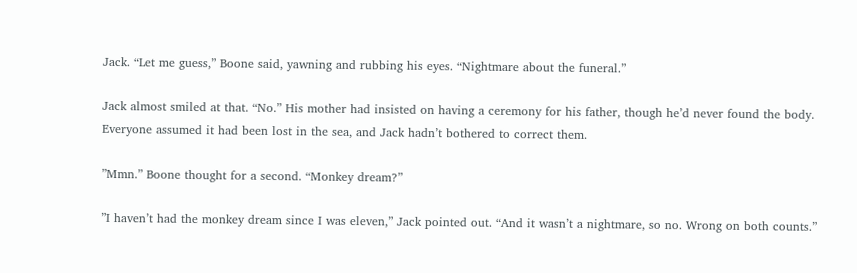Jack. “Let me guess,” Boone said, yawning and rubbing his eyes. “Nightmare about the funeral.”

Jack almost smiled at that. “No.” His mother had insisted on having a ceremony for his father, though he’d never found the body. Everyone assumed it had been lost in the sea, and Jack hadn’t bothered to correct them.

”Mmn.” Boone thought for a second. “Monkey dream?”

”I haven’t had the monkey dream since I was eleven,” Jack pointed out. “And it wasn’t a nightmare, so no. Wrong on both counts.”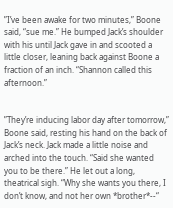”I’ve been awake for two minutes,” Boone said, “sue me.” He bumped Jack’s shoulder with his until Jack gave in and scooted a little closer, leaning back against Boone a fraction of an inch. “Shannon called this afternoon.”


”They’re inducing labor day after tomorrow,” Boone said, resting his hand on the back of Jack’s neck. Jack made a little noise and arched into the touch. “Said she wanted you to be there.” He let out a long, theatrical sigh. “Why she wants you there, I don’t know, and not her own *brother*--“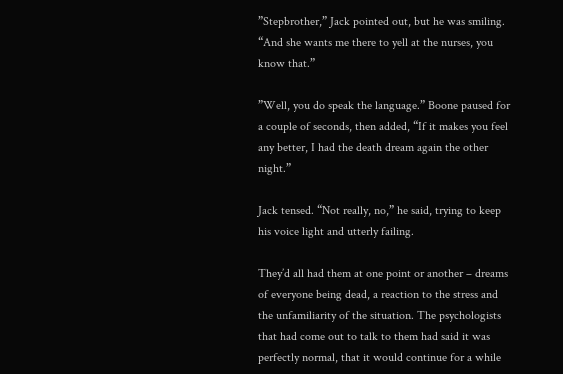”Stepbrother,” Jack pointed out, but he was smiling. “And she wants me there to yell at the nurses, you know that.”

”Well, you do speak the language.” Boone paused for a couple of seconds, then added, “If it makes you feel any better, I had the death dream again the other night.”

Jack tensed. “Not really, no,” he said, trying to keep his voice light and utterly failing.

They’d all had them at one point or another – dreams of everyone being dead, a reaction to the stress and the unfamiliarity of the situation. The psychologists that had come out to talk to them had said it was perfectly normal, that it would continue for a while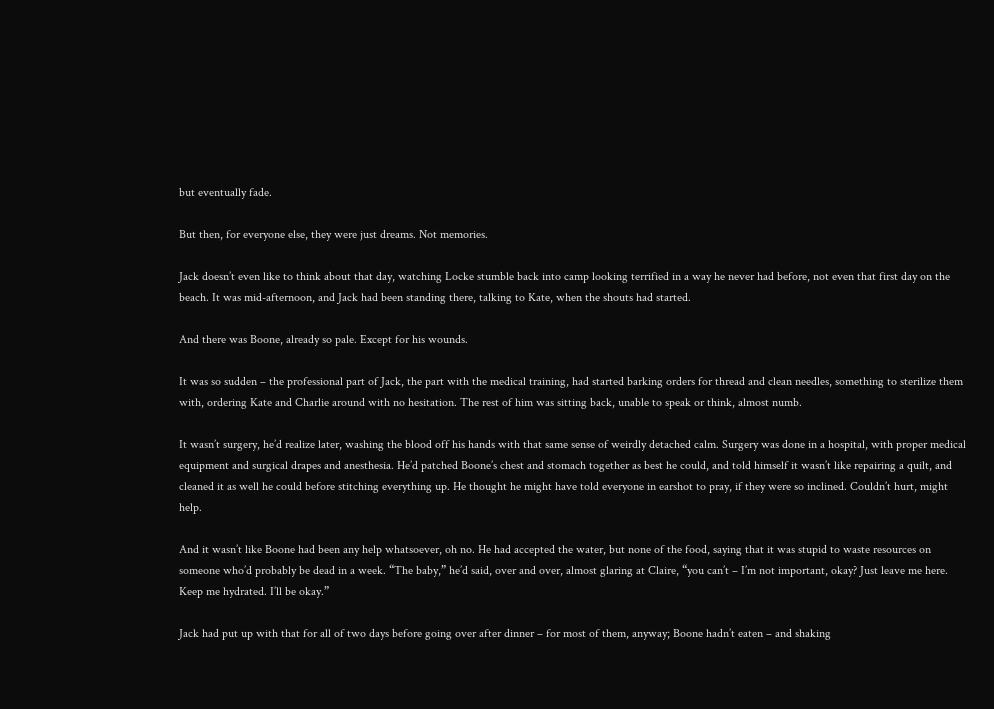but eventually fade.

But then, for everyone else, they were just dreams. Not memories.

Jack doesn’t even like to think about that day, watching Locke stumble back into camp looking terrified in a way he never had before, not even that first day on the beach. It was mid-afternoon, and Jack had been standing there, talking to Kate, when the shouts had started.

And there was Boone, already so pale. Except for his wounds.

It was so sudden – the professional part of Jack, the part with the medical training, had started barking orders for thread and clean needles, something to sterilize them with, ordering Kate and Charlie around with no hesitation. The rest of him was sitting back, unable to speak or think, almost numb.

It wasn’t surgery, he’d realize later, washing the blood off his hands with that same sense of weirdly detached calm. Surgery was done in a hospital, with proper medical equipment and surgical drapes and anesthesia. He’d patched Boone’s chest and stomach together as best he could, and told himself it wasn’t like repairing a quilt, and cleaned it as well he could before stitching everything up. He thought he might have told everyone in earshot to pray, if they were so inclined. Couldn’t hurt, might help.

And it wasn’t like Boone had been any help whatsoever, oh no. He had accepted the water, but none of the food, saying that it was stupid to waste resources on someone who’d probably be dead in a week. “The baby,” he’d said, over and over, almost glaring at Claire, “you can’t – I’m not important, okay? Just leave me here. Keep me hydrated. I’ll be okay.”

Jack had put up with that for all of two days before going over after dinner – for most of them, anyway; Boone hadn’t eaten – and shaking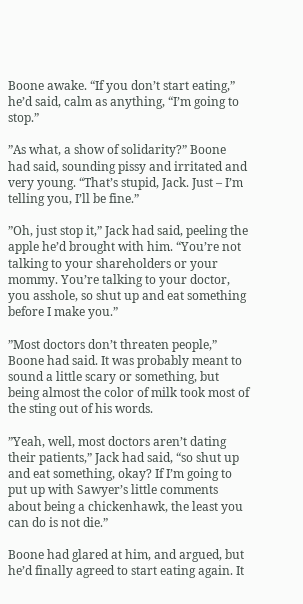Boone awake. “If you don’t start eating,” he’d said, calm as anything, “I’m going to stop.”

”As what, a show of solidarity?” Boone had said, sounding pissy and irritated and very young. “That’s stupid, Jack. Just – I’m telling you, I’ll be fine.”

”Oh, just stop it,” Jack had said, peeling the apple he’d brought with him. “You’re not talking to your shareholders or your mommy. You’re talking to your doctor, you asshole, so shut up and eat something before I make you.”

”Most doctors don’t threaten people,” Boone had said. It was probably meant to sound a little scary or something, but being almost the color of milk took most of the sting out of his words.

”Yeah, well, most doctors aren’t dating their patients,” Jack had said, “so shut up and eat something, okay? If I’m going to put up with Sawyer’s little comments about being a chickenhawk, the least you can do is not die.”

Boone had glared at him, and argued, but he’d finally agreed to start eating again. It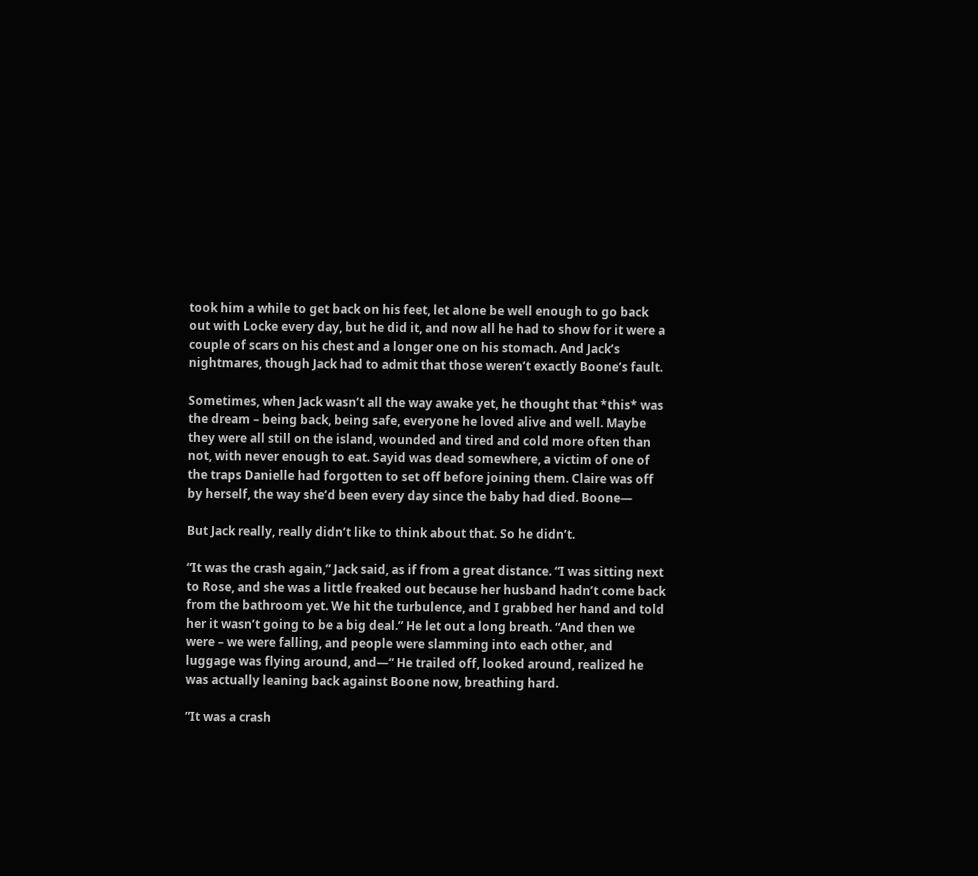took him a while to get back on his feet, let alone be well enough to go back out with Locke every day, but he did it, and now all he had to show for it were a couple of scars on his chest and a longer one on his stomach. And Jack’s nightmares, though Jack had to admit that those weren’t exactly Boone’s fault.

Sometimes, when Jack wasn’t all the way awake yet, he thought that *this* was the dream – being back, being safe, everyone he loved alive and well. Maybe they were all still on the island, wounded and tired and cold more often than not, with never enough to eat. Sayid was dead somewhere, a victim of one of the traps Danielle had forgotten to set off before joining them. Claire was off by herself, the way she’d been every day since the baby had died. Boone—

But Jack really, really didn’t like to think about that. So he didn’t.

“It was the crash again,” Jack said, as if from a great distance. “I was sitting next to Rose, and she was a little freaked out because her husband hadn’t come back from the bathroom yet. We hit the turbulence, and I grabbed her hand and told her it wasn’t going to be a big deal.” He let out a long breath. “And then we were – we were falling, and people were slamming into each other, and luggage was flying around, and—“ He trailed off, looked around, realized he was actually leaning back against Boone now, breathing hard.

”It was a crash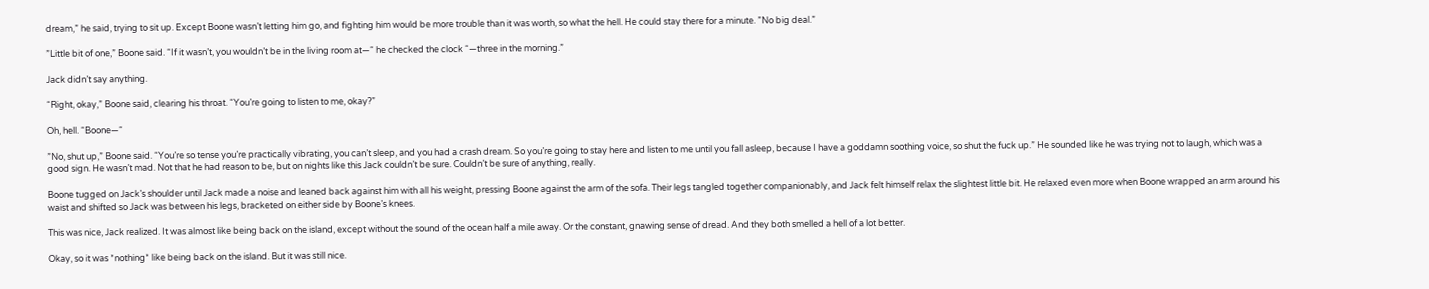dream,” he said, trying to sit up. Except Boone wasn’t letting him go, and fighting him would be more trouble than it was worth, so what the hell. He could stay there for a minute. ”No big deal.”

”Little bit of one,” Boone said. “If it wasn’t, you wouldn’t be in the living room at—“ he checked the clock “—three in the morning.”

Jack didn’t say anything.

“Right, okay,” Boone said, clearing his throat. “You’re going to listen to me, okay?”

Oh, hell. “Boone—“

”No, shut up,” Boone said. “You’re so tense you’re practically vibrating, you can’t sleep, and you had a crash dream. So you’re going to stay here and listen to me until you fall asleep, because I have a goddamn soothing voice, so shut the fuck up.” He sounded like he was trying not to laugh, which was a good sign. He wasn’t mad. Not that he had reason to be, but on nights like this Jack couldn’t be sure. Couldn’t be sure of anything, really.

Boone tugged on Jack’s shoulder until Jack made a noise and leaned back against him with all his weight, pressing Boone against the arm of the sofa. Their legs tangled together companionably, and Jack felt himself relax the slightest little bit. He relaxed even more when Boone wrapped an arm around his waist and shifted so Jack was between his legs, bracketed on either side by Boone’s knees.

This was nice, Jack realized. It was almost like being back on the island, except without the sound of the ocean half a mile away. Or the constant, gnawing sense of dread. And they both smelled a hell of a lot better.

Okay, so it was *nothing* like being back on the island. But it was still nice.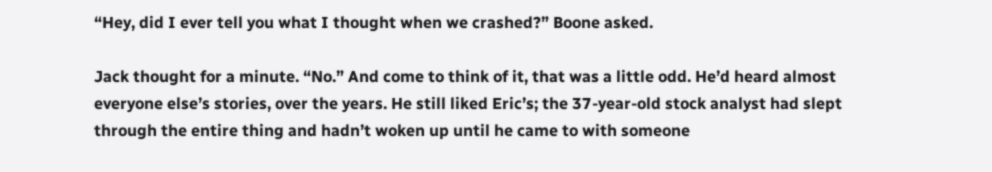“Hey, did I ever tell you what I thought when we crashed?” Boone asked.

Jack thought for a minute. “No.” And come to think of it, that was a little odd. He’d heard almost everyone else’s stories, over the years. He still liked Eric’s; the 37-year-old stock analyst had slept through the entire thing and hadn’t woken up until he came to with someone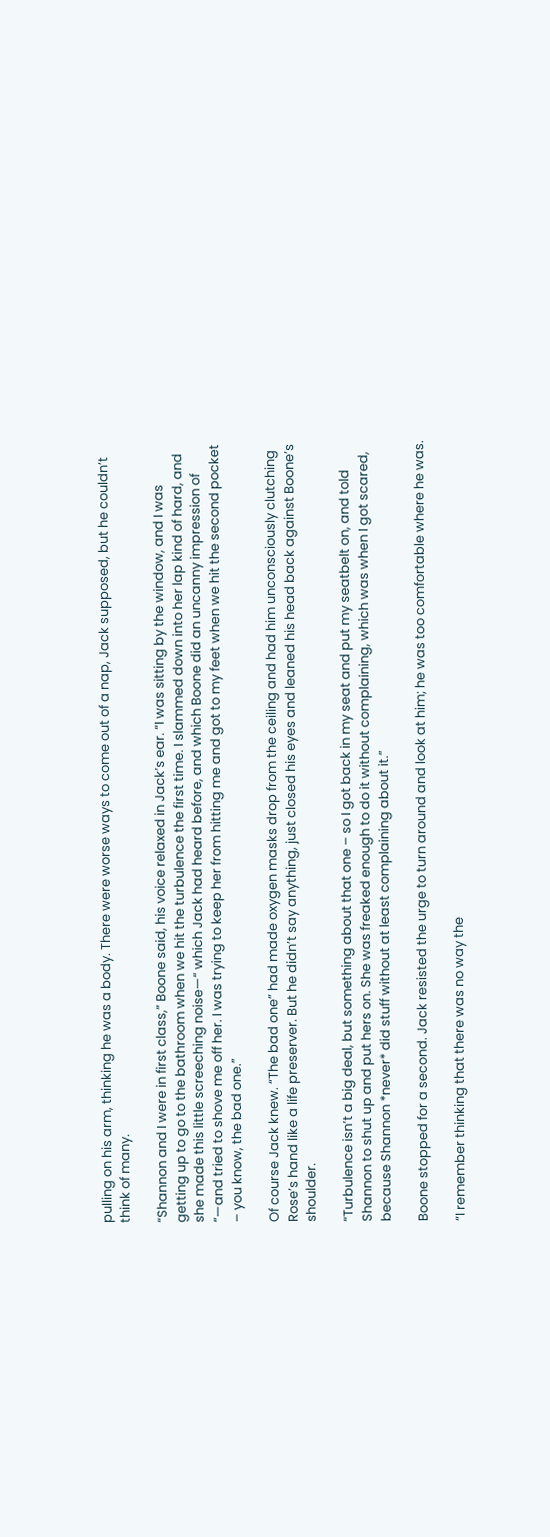pulling on his arm, thinking he was a body. There were worse ways to come out of a nap, Jack supposed, but he couldn’t think of many.

“Shannon and I were in first class,” Boone said, his voice relaxed in Jack’s ear. “I was sitting by the window, and I was getting up to go to the bathroom when we hit the turbulence the first time. I slammed down into her lap kind of hard, and she made this little screeching noise—“ which Jack had heard before, and which Boone did an uncanny impression of “—and tried to shove me off her. I was trying to keep her from hitting me and got to my feet when we hit the second pocket – you know, the bad one.”

Of course Jack knew. “The bad one” had made oxygen masks drop from the ceiling and had him unconsciously clutching Rose’s hand like a life preserver. But he didn’t say anything, just closed his eyes and leaned his head back against Boone’s shoulder.

“Turbulence isn’t a big deal, but something about that one – so I got back in my seat and put my seatbelt on, and told Shannon to shut up and put hers on. She was freaked enough to do it without complaining, which was when I got scared, because Shannon *never* did stuff without at least complaining about it.”

Boone stopped for a second. Jack resisted the urge to turn around and look at him; he was too comfortable where he was.

“I remember thinking that there was no way the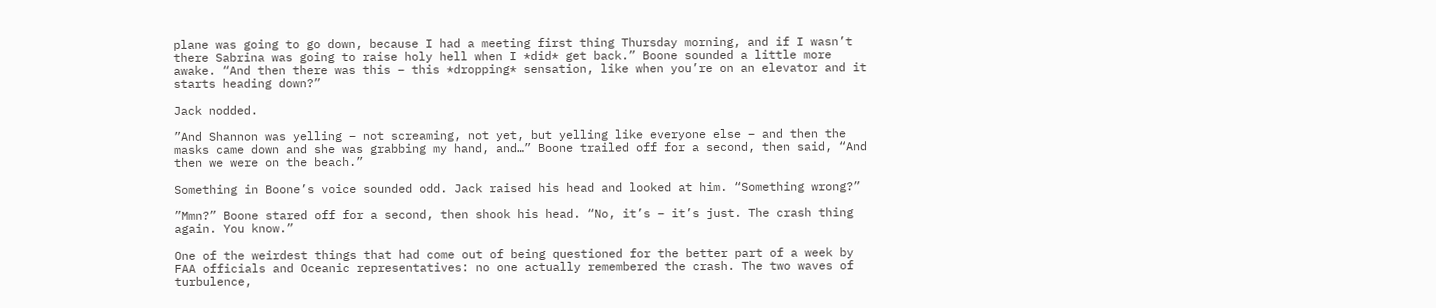plane was going to go down, because I had a meeting first thing Thursday morning, and if I wasn’t there Sabrina was going to raise holy hell when I *did* get back.” Boone sounded a little more awake. “And then there was this – this *dropping* sensation, like when you’re on an elevator and it starts heading down?”

Jack nodded.

”And Shannon was yelling – not screaming, not yet, but yelling like everyone else – and then the masks came down and she was grabbing my hand, and…” Boone trailed off for a second, then said, “And then we were on the beach.”

Something in Boone’s voice sounded odd. Jack raised his head and looked at him. “Something wrong?”

”Mmn?” Boone stared off for a second, then shook his head. “No, it’s – it’s just. The crash thing again. You know.”

One of the weirdest things that had come out of being questioned for the better part of a week by FAA officials and Oceanic representatives: no one actually remembered the crash. The two waves of turbulence,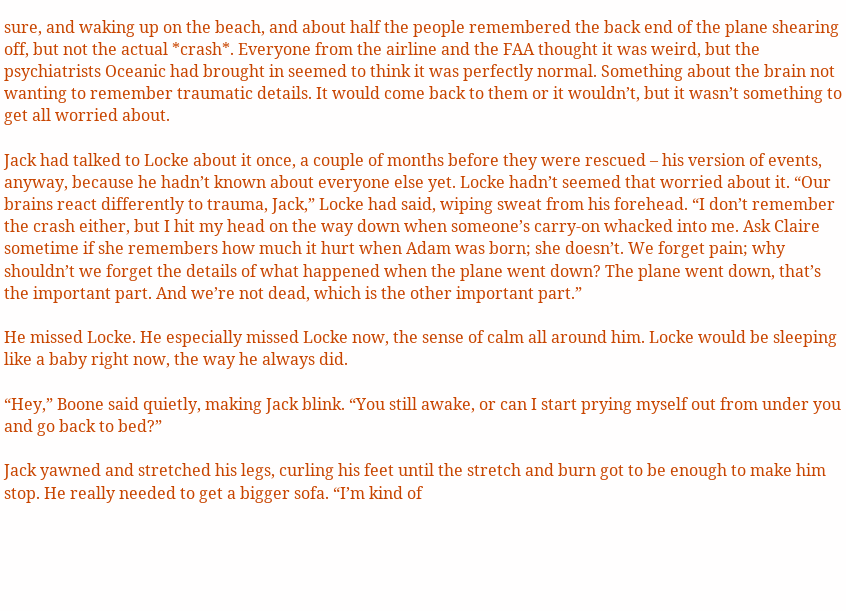sure, and waking up on the beach, and about half the people remembered the back end of the plane shearing off, but not the actual *crash*. Everyone from the airline and the FAA thought it was weird, but the psychiatrists Oceanic had brought in seemed to think it was perfectly normal. Something about the brain not wanting to remember traumatic details. It would come back to them or it wouldn’t, but it wasn’t something to get all worried about.

Jack had talked to Locke about it once, a couple of months before they were rescued – his version of events, anyway, because he hadn’t known about everyone else yet. Locke hadn’t seemed that worried about it. “Our brains react differently to trauma, Jack,” Locke had said, wiping sweat from his forehead. “I don’t remember the crash either, but I hit my head on the way down when someone’s carry-on whacked into me. Ask Claire sometime if she remembers how much it hurt when Adam was born; she doesn’t. We forget pain; why shouldn’t we forget the details of what happened when the plane went down? The plane went down, that’s the important part. And we’re not dead, which is the other important part.”

He missed Locke. He especially missed Locke now, the sense of calm all around him. Locke would be sleeping like a baby right now, the way he always did.

“Hey,” Boone said quietly, making Jack blink. “You still awake, or can I start prying myself out from under you and go back to bed?”

Jack yawned and stretched his legs, curling his feet until the stretch and burn got to be enough to make him stop. He really needed to get a bigger sofa. “I’m kind of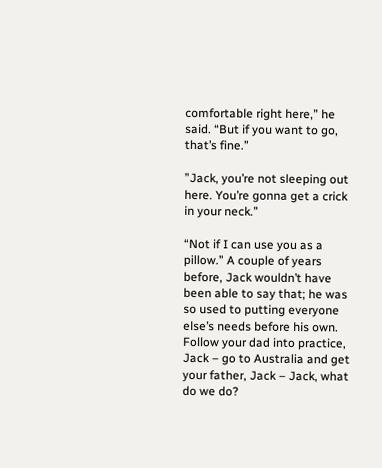comfortable right here,” he said. “But if you want to go, that’s fine.”

”Jack, you’re not sleeping out here. You’re gonna get a crick in your neck.”

“Not if I can use you as a pillow.” A couple of years before, Jack wouldn’t have been able to say that; he was so used to putting everyone else’s needs before his own. Follow your dad into practice, Jack – go to Australia and get your father, Jack – Jack, what do we do?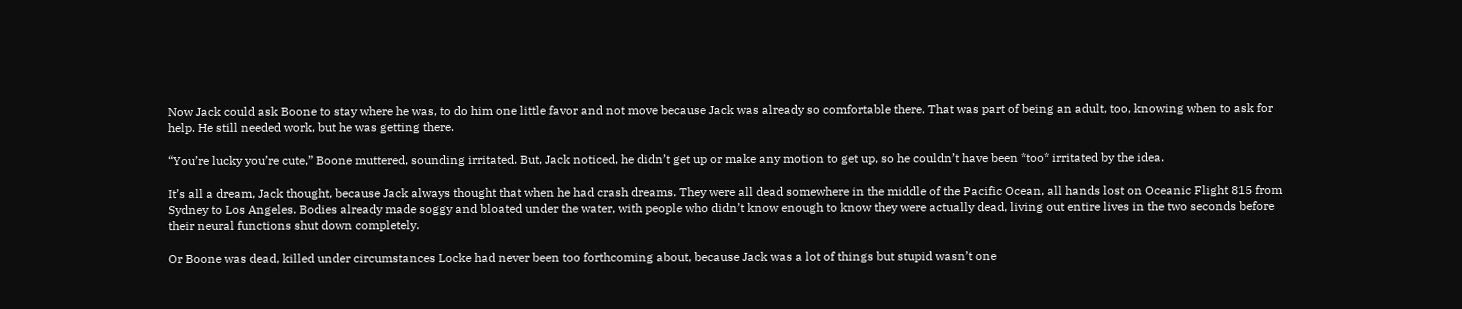Now Jack could ask Boone to stay where he was, to do him one little favor and not move because Jack was already so comfortable there. That was part of being an adult, too, knowing when to ask for help. He still needed work, but he was getting there.

“You’re lucky you’re cute,” Boone muttered, sounding irritated. But, Jack noticed, he didn’t get up or make any motion to get up, so he couldn’t have been *too* irritated by the idea.

It’s all a dream, Jack thought, because Jack always thought that when he had crash dreams. They were all dead somewhere in the middle of the Pacific Ocean, all hands lost on Oceanic Flight 815 from Sydney to Los Angeles. Bodies already made soggy and bloated under the water, with people who didn’t know enough to know they were actually dead, living out entire lives in the two seconds before their neural functions shut down completely.

Or Boone was dead, killed under circumstances Locke had never been too forthcoming about, because Jack was a lot of things but stupid wasn’t one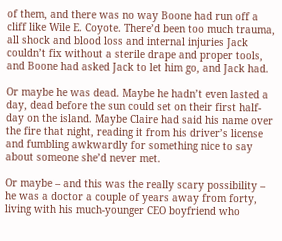of them, and there was no way Boone had run off a cliff like Wile E. Coyote. There’d been too much trauma, all shock and blood loss and internal injuries Jack couldn’t fix without a sterile drape and proper tools, and Boone had asked Jack to let him go, and Jack had.

Or maybe he was dead. Maybe he hadn’t even lasted a day, dead before the sun could set on their first half-day on the island. Maybe Claire had said his name over the fire that night, reading it from his driver’s license and fumbling awkwardly for something nice to say about someone she’d never met.

Or maybe – and this was the really scary possibility – he was a doctor a couple of years away from forty, living with his much-younger CEO boyfriend who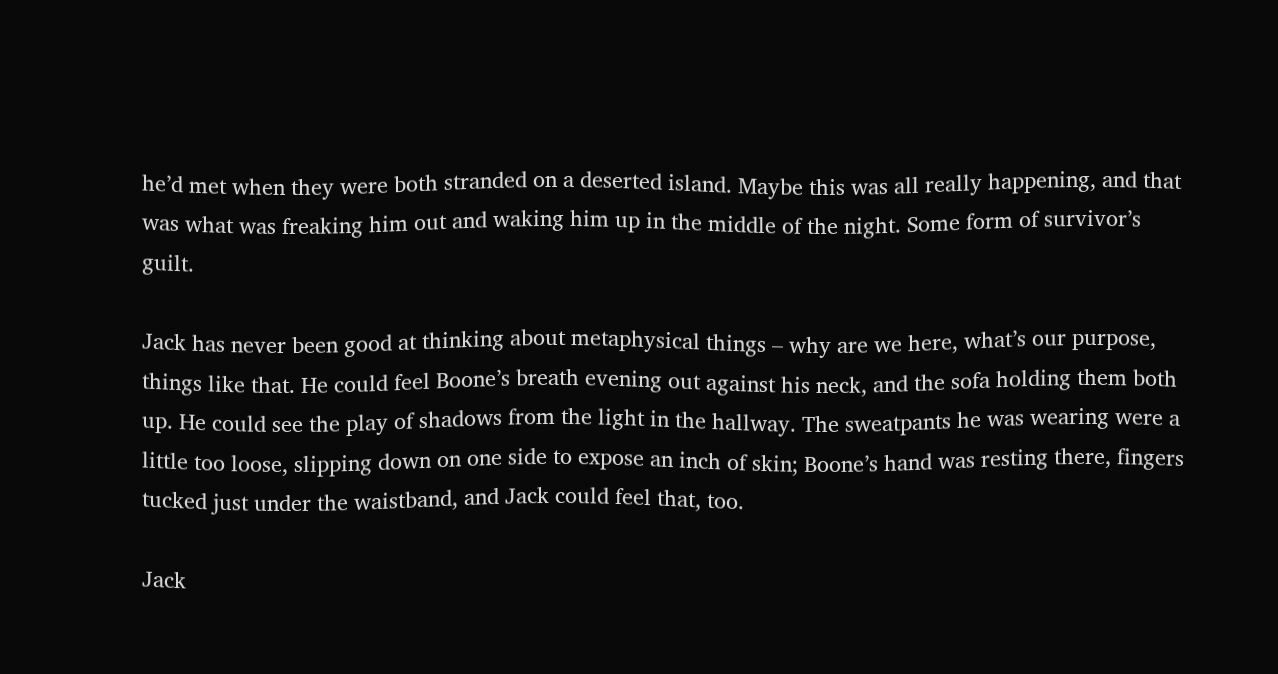he’d met when they were both stranded on a deserted island. Maybe this was all really happening, and that was what was freaking him out and waking him up in the middle of the night. Some form of survivor’s guilt.

Jack has never been good at thinking about metaphysical things – why are we here, what’s our purpose, things like that. He could feel Boone’s breath evening out against his neck, and the sofa holding them both up. He could see the play of shadows from the light in the hallway. The sweatpants he was wearing were a little too loose, slipping down on one side to expose an inch of skin; Boone’s hand was resting there, fingers tucked just under the waistband, and Jack could feel that, too.

Jack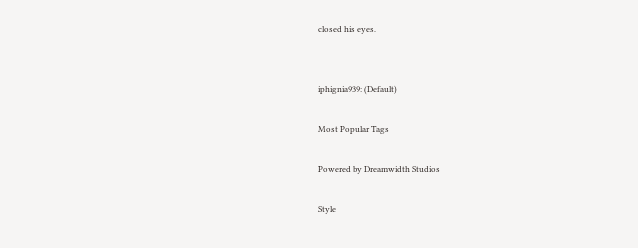closed his eyes.


iphignia939: (Default)

Most Popular Tags

Powered by Dreamwidth Studios

Style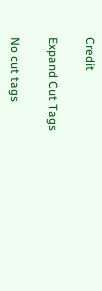Credit

Expand Cut Tags

No cut tags